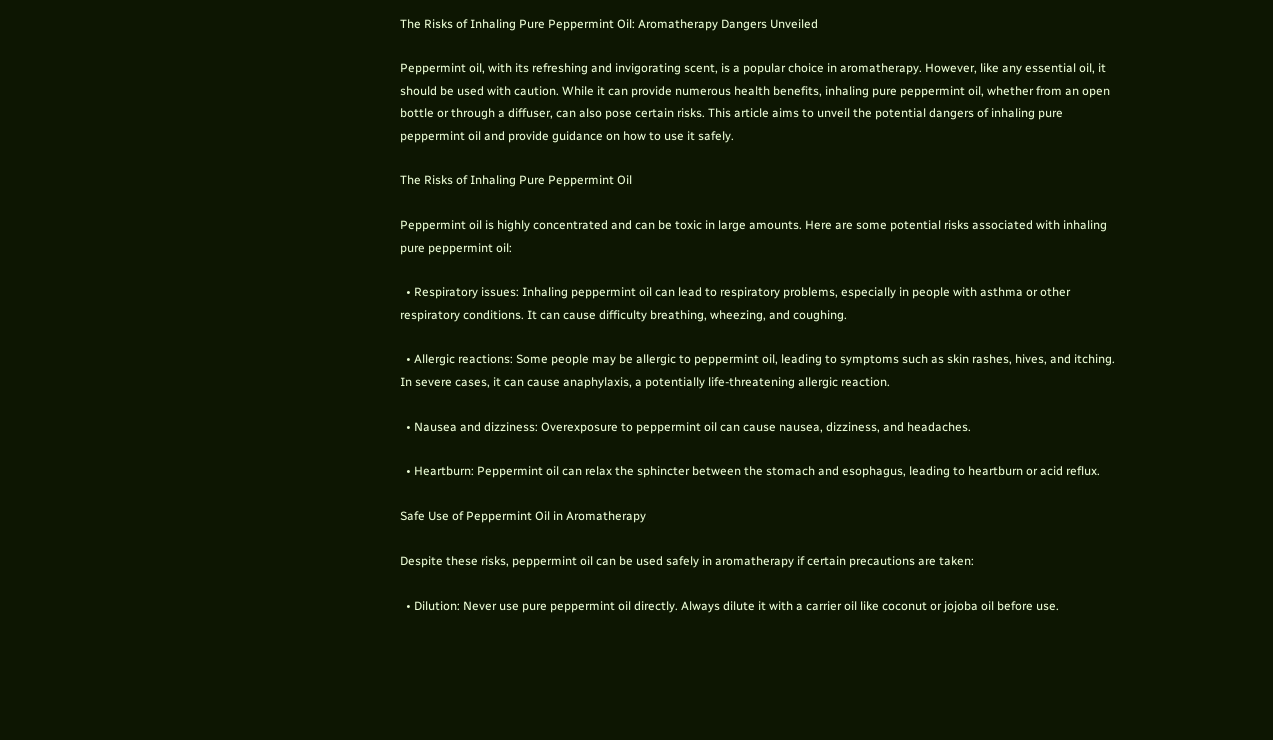The Risks of Inhaling Pure Peppermint Oil: Aromatherapy Dangers Unveiled

Peppermint oil, with its refreshing and invigorating scent, is a popular choice in aromatherapy. However, like any essential oil, it should be used with caution. While it can provide numerous health benefits, inhaling pure peppermint oil, whether from an open bottle or through a diffuser, can also pose certain risks. This article aims to unveil the potential dangers of inhaling pure peppermint oil and provide guidance on how to use it safely.

The Risks of Inhaling Pure Peppermint Oil

Peppermint oil is highly concentrated and can be toxic in large amounts. Here are some potential risks associated with inhaling pure peppermint oil:

  • Respiratory issues: Inhaling peppermint oil can lead to respiratory problems, especially in people with asthma or other respiratory conditions. It can cause difficulty breathing, wheezing, and coughing.

  • Allergic reactions: Some people may be allergic to peppermint oil, leading to symptoms such as skin rashes, hives, and itching. In severe cases, it can cause anaphylaxis, a potentially life-threatening allergic reaction.

  • Nausea and dizziness: Overexposure to peppermint oil can cause nausea, dizziness, and headaches.

  • Heartburn: Peppermint oil can relax the sphincter between the stomach and esophagus, leading to heartburn or acid reflux.

Safe Use of Peppermint Oil in Aromatherapy

Despite these risks, peppermint oil can be used safely in aromatherapy if certain precautions are taken:

  • Dilution: Never use pure peppermint oil directly. Always dilute it with a carrier oil like coconut or jojoba oil before use.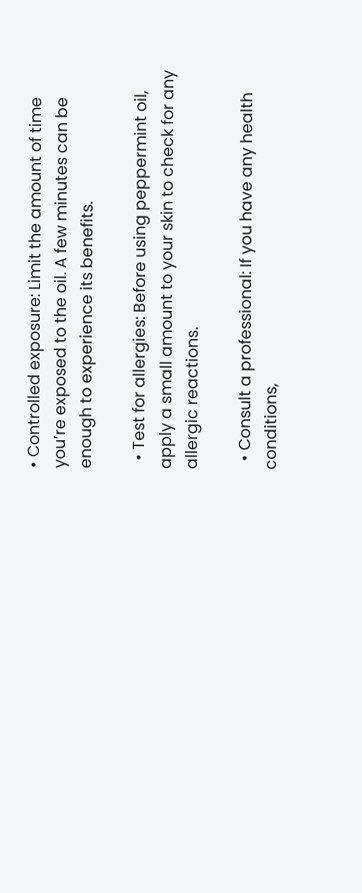• Controlled exposure: Limit the amount of time you’re exposed to the oil. A few minutes can be enough to experience its benefits.

  • Test for allergies: Before using peppermint oil, apply a small amount to your skin to check for any allergic reactions.

  • Consult a professional: If you have any health conditions,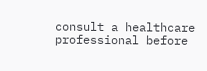consult a healthcare professional before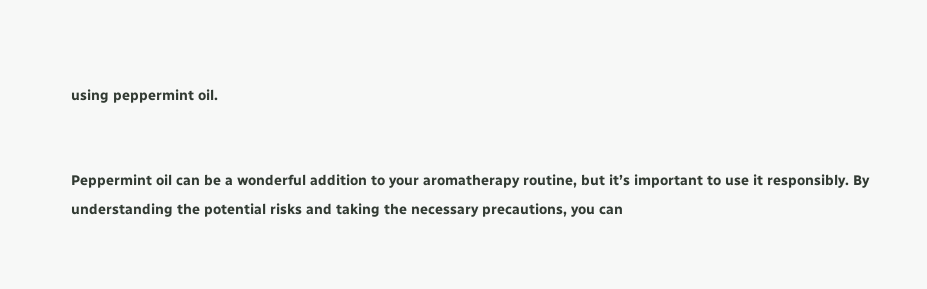using peppermint oil.


Peppermint oil can be a wonderful addition to your aromatherapy routine, but it’s important to use it responsibly. By understanding the potential risks and taking the necessary precautions, you can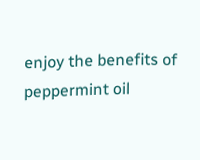enjoy the benefits of peppermint oil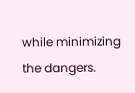while minimizing the dangers.